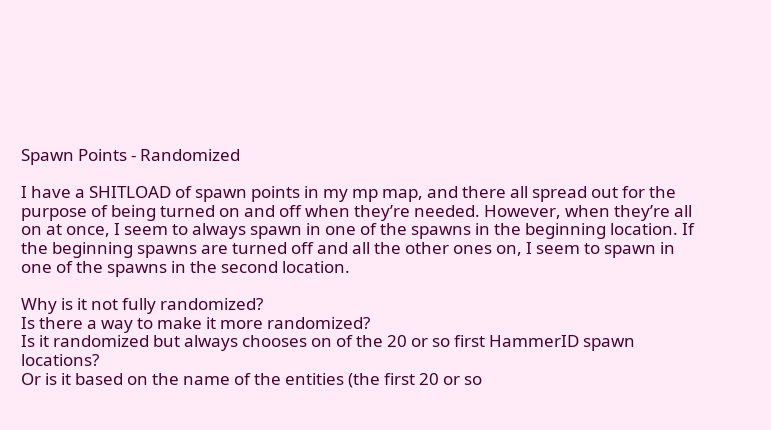Spawn Points - Randomized

I have a SHITLOAD of spawn points in my mp map, and there all spread out for the purpose of being turned on and off when they’re needed. However, when they’re all on at once, I seem to always spawn in one of the spawns in the beginning location. If the beginning spawns are turned off and all the other ones on, I seem to spawn in one of the spawns in the second location.

Why is it not fully randomized?
Is there a way to make it more randomized?
Is it randomized but always chooses on of the 20 or so first HammerID spawn locations?
Or is it based on the name of the entities (the first 20 or so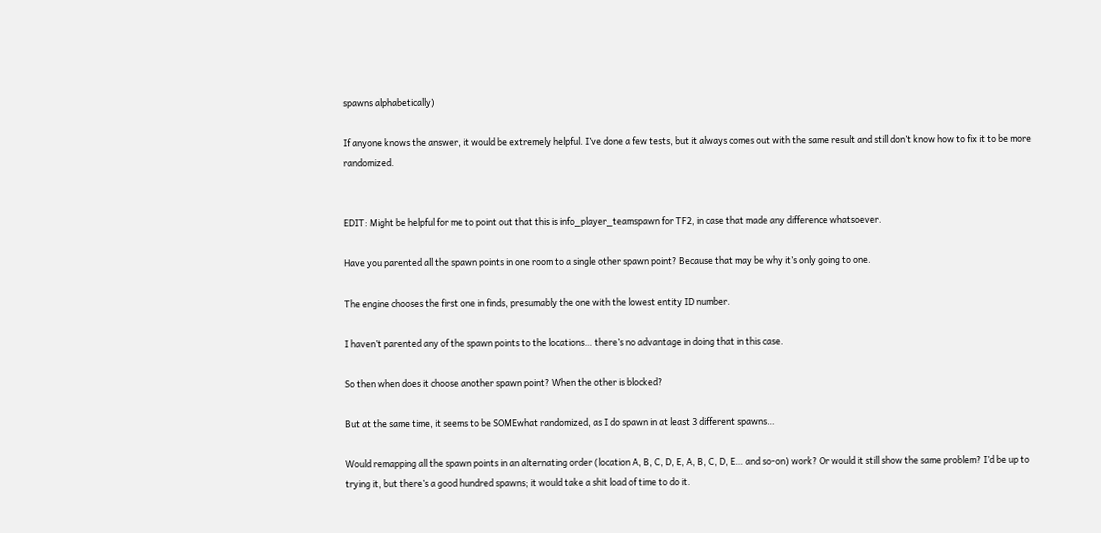spawns alphabetically)

If anyone knows the answer, it would be extremely helpful. I’ve done a few tests, but it always comes out with the same result and still don’t know how to fix it to be more randomized.


EDIT: Might be helpful for me to point out that this is info_player_teamspawn for TF2, in case that made any difference whatsoever.

Have you parented all the spawn points in one room to a single other spawn point? Because that may be why it’s only going to one.

The engine chooses the first one in finds, presumably the one with the lowest entity ID number.

I haven’t parented any of the spawn points to the locations… there’s no advantage in doing that in this case.

So then when does it choose another spawn point? When the other is blocked?

But at the same time, it seems to be SOMEwhat randomized, as I do spawn in at least 3 different spawns…

Would remapping all the spawn points in an alternating order (location A, B, C, D, E, A, B, C, D, E… and so-on) work? Or would it still show the same problem? I’d be up to trying it, but there’s a good hundred spawns; it would take a shit load of time to do it.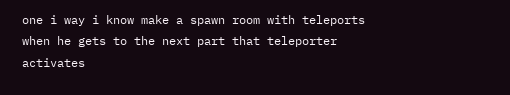one i way i know make a spawn room with teleports when he gets to the next part that teleporter activates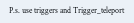P.s. use triggers and Trigger_teleport